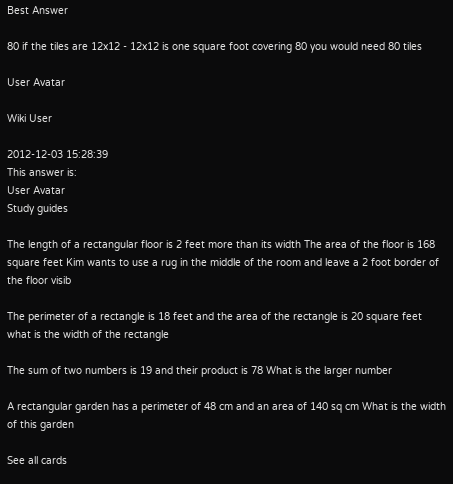Best Answer

80 if the tiles are 12x12 - 12x12 is one square foot covering 80 you would need 80 tiles

User Avatar

Wiki User

2012-12-03 15:28:39
This answer is:
User Avatar
Study guides

The length of a rectangular floor is 2 feet more than its width The area of the floor is 168 square feet Kim wants to use a rug in the middle of the room and leave a 2 foot border of the floor visib

The perimeter of a rectangle is 18 feet and the area of the rectangle is 20 square feet what is the width of the rectangle

The sum of two numbers is 19 and their product is 78 What is the larger number

A rectangular garden has a perimeter of 48 cm and an area of 140 sq cm What is the width of this garden

See all cards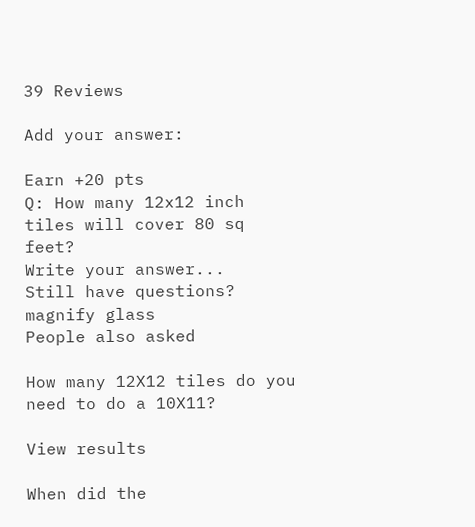39 Reviews

Add your answer:

Earn +20 pts
Q: How many 12x12 inch tiles will cover 80 sq feet?
Write your answer...
Still have questions?
magnify glass
People also asked

How many 12X12 tiles do you need to do a 10X11?

View results

When did the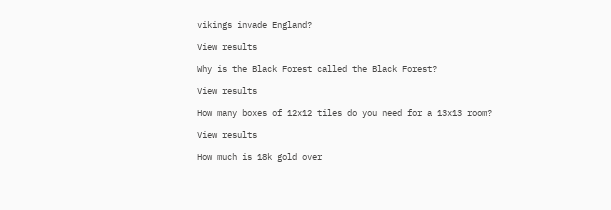vikings invade England?

View results

Why is the Black Forest called the Black Forest?

View results

How many boxes of 12x12 tiles do you need for a 13x13 room?

View results

How much is 18k gold over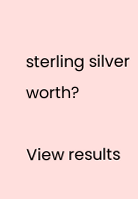sterling silver worth?

View results